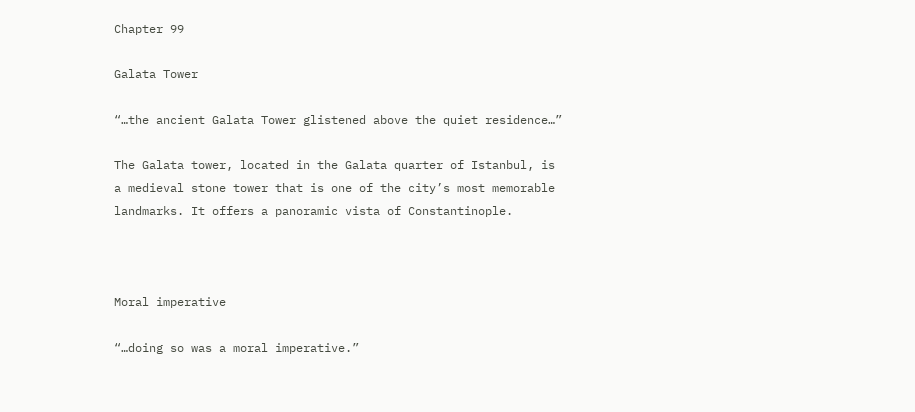Chapter 99

Galata Tower

“…the ancient Galata Tower glistened above the quiet residence…”

The Galata tower, located in the Galata quarter of Istanbul, is a medieval stone tower that is one of the city’s most memorable landmarks. It offers a panoramic vista of Constantinople.



Moral imperative

“…doing so was a moral imperative.”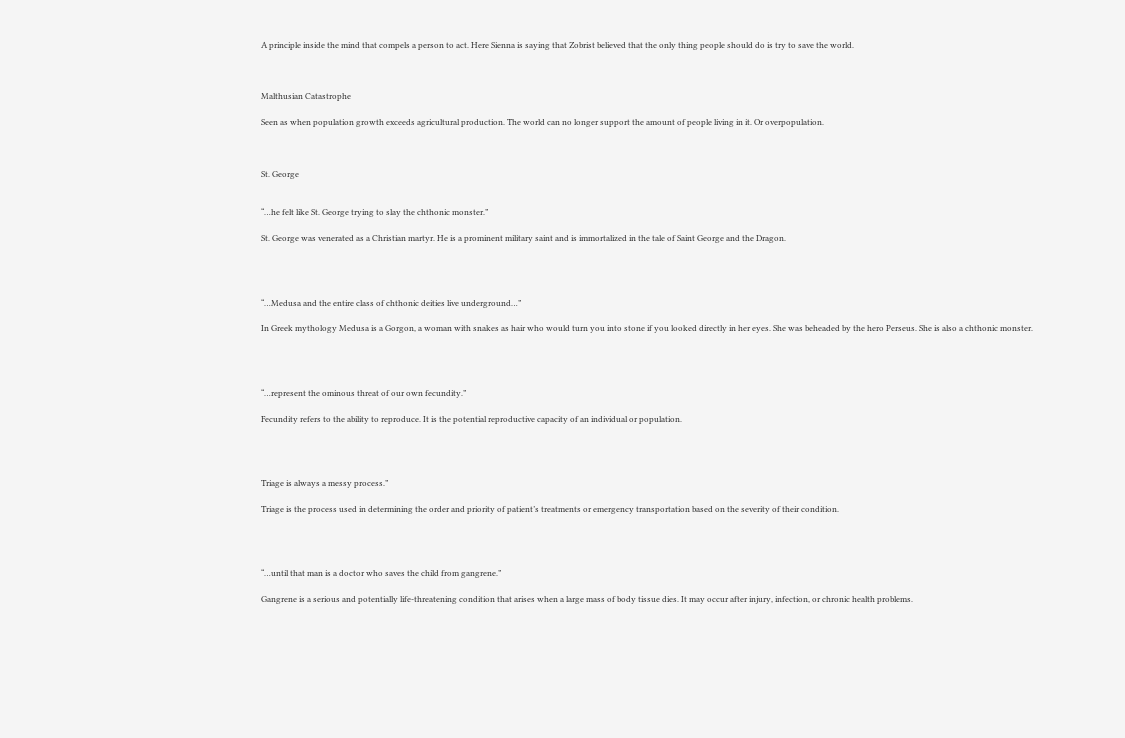A principle inside the mind that compels a person to act. Here Sienna is saying that Zobrist believed that the only thing people should do is try to save the world.



Malthusian Catastrophe

Seen as when population growth exceeds agricultural production. The world can no longer support the amount of people living in it. Or overpopulation.



St. George


“…he felt like St. George trying to slay the chthonic monster.”

St. George was venerated as a Christian martyr. He is a prominent military saint and is immortalized in the tale of Saint George and the Dragon.




“…Medusa and the entire class of chthonic deities live underground…”

In Greek mythology Medusa is a Gorgon, a woman with snakes as hair who would turn you into stone if you looked directly in her eyes. She was beheaded by the hero Perseus. She is also a chthonic monster.




“…represent the ominous threat of our own fecundity.”

Fecundity refers to the ability to reproduce. It is the potential reproductive capacity of an individual or population.




Triage is always a messy process.”

Triage is the process used in determining the order and priority of patient’s treatments or emergency transportation based on the severity of their condition.




“…until that man is a doctor who saves the child from gangrene.”

Gangrene is a serious and potentially life-threatening condition that arises when a large mass of body tissue dies. It may occur after injury, infection, or chronic health problems.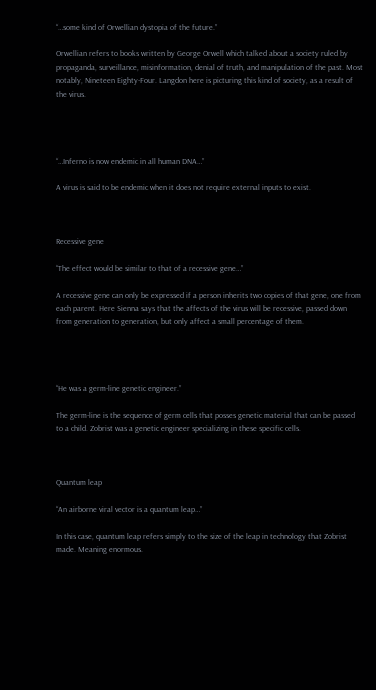“…some kind of Orwellian dystopia of the future.”

Orwellian refers to books written by George Orwell which talked about a society ruled by propaganda, surveillance, misinformation, denial of truth, and manipulation of the past. Most notably, Nineteen Eighty-Four. Langdon here is picturing this kind of society, as a result of the virus.




“…Inferno is now endemic in all human DNA…”

A virus is said to be endemic when it does not require external inputs to exist.



Recessive gene

“The effect would be similar to that of a recessive gene…”

A recessive gene can only be expressed if a person inherits two copies of that gene, one from each parent. Here Sienna says that the affects of the virus will be recessive, passed down from generation to generation, but only affect a small percentage of them.




“He was a germ-line genetic engineer.”

The germ-line is the sequence of germ cells that posses genetic material that can be passed to a child. Zobrist was a genetic engineer specializing in these specific cells.



Quantum leap

“An airborne viral vector is a quantum leap…”

In this case, quantum leap refers simply to the size of the leap in technology that Zobrist made. Meaning enormous.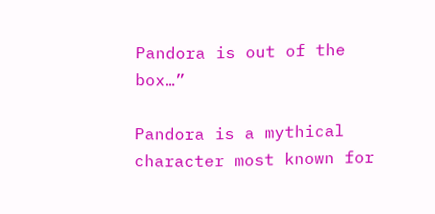Pandora is out of the box…”

Pandora is a mythical character most known for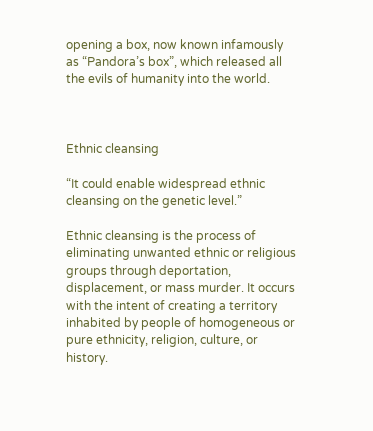opening a box, now known infamously as “Pandora’s box”, which released all the evils of humanity into the world.



Ethnic cleansing

“It could enable widespread ethnic cleansing on the genetic level.”

Ethnic cleansing is the process of eliminating unwanted ethnic or religious groups through deportation, displacement, or mass murder. It occurs with the intent of creating a territory inhabited by people of homogeneous or pure ethnicity, religion, culture, or history.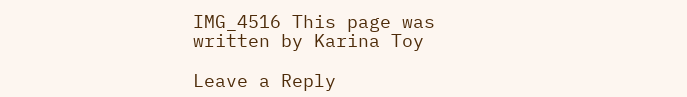IMG_4516 This page was written by Karina Toy

Leave a Reply